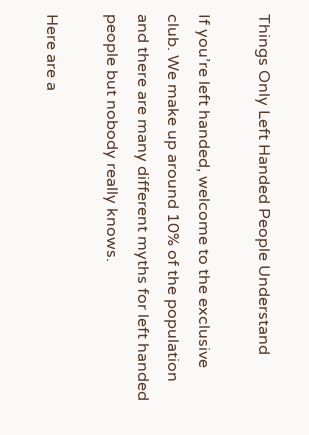Things Only Left Handed People Understand

If you’re left handed, welcome to the exclusive club. We make up around 10% of the population and there are many different myths for left handed people but nobody really knows.

Here are a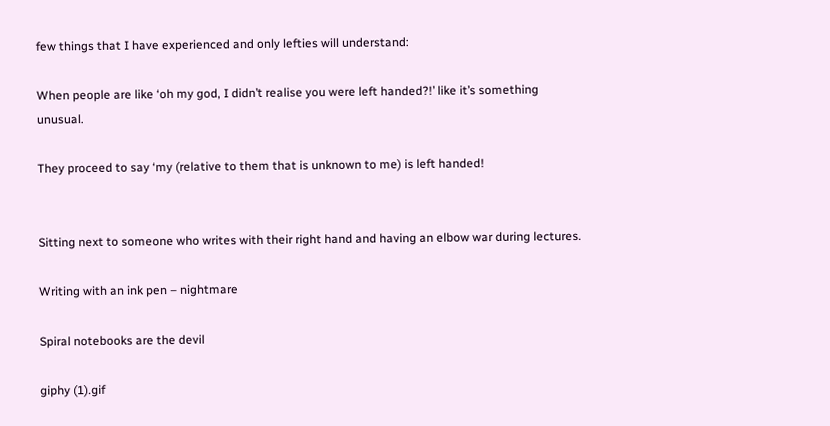few things that I have experienced and only lefties will understand:

When people are like ‘oh my god, I didn’t realise you were left handed?!’ like it’s something unusual.

They proceed to say ‘my (relative to them that is unknown to me) is left handed!


Sitting next to someone who writes with their right hand and having an elbow war during lectures.

Writing with an ink pen – nightmare

Spiral notebooks are the devil

giphy (1).gif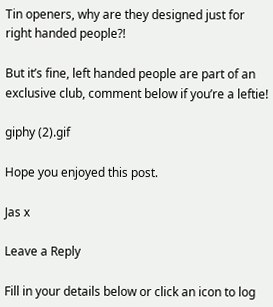Tin openers, why are they designed just for right handed people?!

But it’s fine, left handed people are part of an exclusive club, comment below if you’re a leftie!

giphy (2).gif

Hope you enjoyed this post.

Jas x

Leave a Reply

Fill in your details below or click an icon to log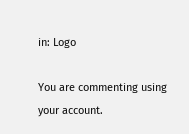in: Logo

You are commenting using your account.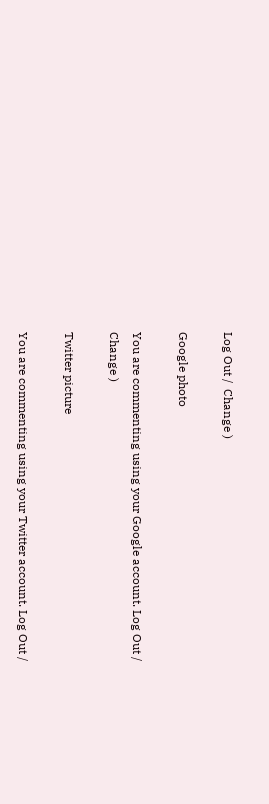Log Out /  Change )

Google photo

You are commenting using your Google account. Log Out /  Change )

Twitter picture

You are commenting using your Twitter account. Log Out /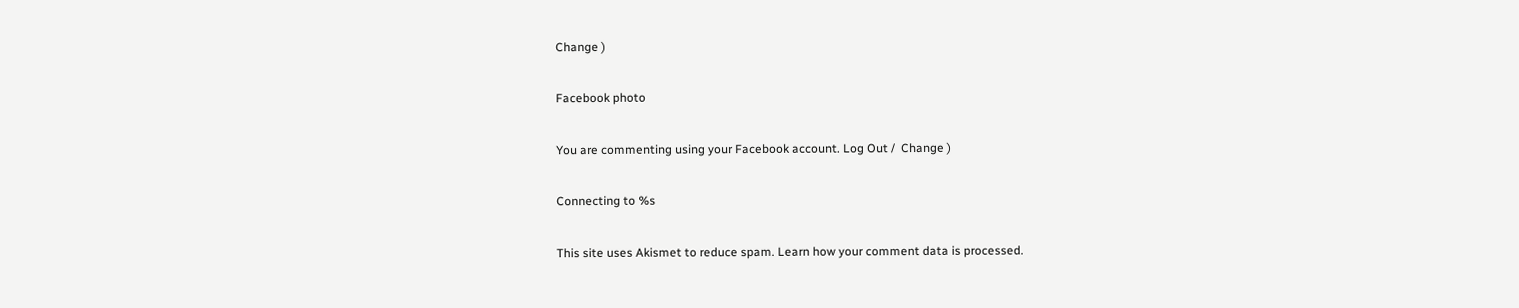Change )

Facebook photo

You are commenting using your Facebook account. Log Out /  Change )

Connecting to %s

This site uses Akismet to reduce spam. Learn how your comment data is processed.